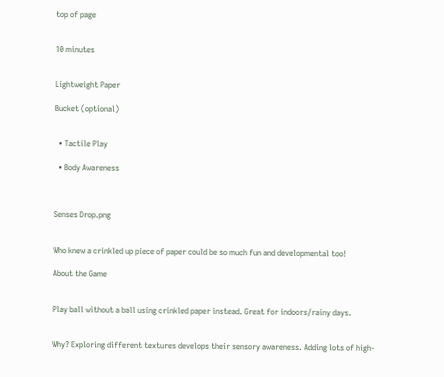top of page


10 minutes


Lightweight Paper

Bucket (optional)


  • Tactile Play

  • Body Awareness



Senses Drop.png


Who knew a crinkled up piece of paper could be so much fun and developmental too!

About the Game


Play ball without a ball using crinkled paper instead. Great for indoors/rainy days.


Why? Exploring different textures develops their sensory awareness. Adding lots of high-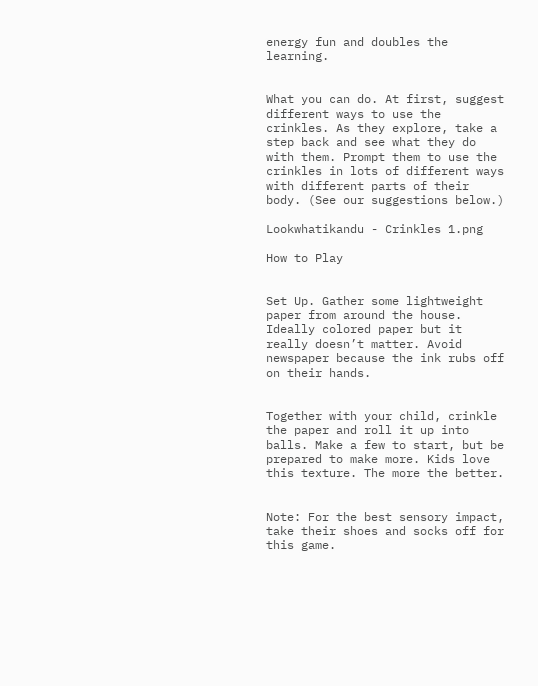energy fun and doubles the learning.


What you can do. At first, suggest different ways to use the crinkles. As they explore, take a step back and see what they do with them. Prompt them to use the crinkles in lots of different ways with different parts of their body. (See our suggestions below.)

Lookwhatikandu - Crinkles 1.png

How to Play


Set Up. Gather some lightweight paper from around the house. Ideally colored paper but it really doesn’t matter. Avoid newspaper because the ink rubs off on their hands.


Together with your child, crinkle the paper and roll it up into balls. Make a few to start, but be prepared to make more. Kids love this texture. The more the better.


Note: For the best sensory impact, take their shoes and socks off for this game.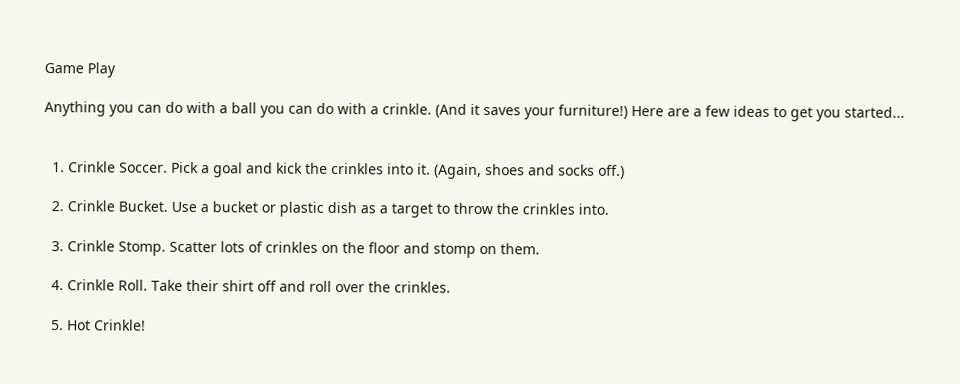Game Play

Anything you can do with a ball you can do with a crinkle. (And it saves your furniture!) Here are a few ideas to get you started...


  1. Crinkle Soccer. Pick a goal and kick the crinkles into it. (Again, shoes and socks off.)

  2. Crinkle Bucket. Use a bucket or plastic dish as a target to throw the crinkles into.

  3. Crinkle Stomp. Scatter lots of crinkles on the floor and stomp on them.

  4. Crinkle Roll. Take their shirt off and roll over the crinkles.

  5. Hot Crinkle!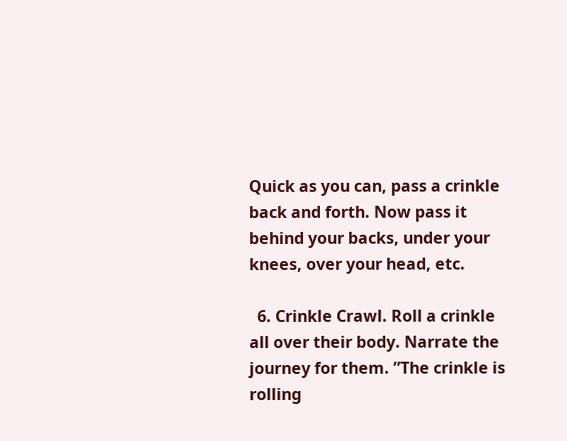Quick as you can, pass a crinkle back and forth. Now pass it behind your backs, under your knees, over your head, etc.

  6. Crinkle Crawl. Roll a crinkle all over their body. Narrate the journey for them. ”The crinkle is rolling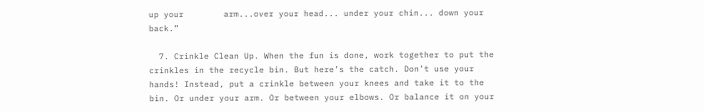up your        arm...over your head... under your chin... down your back.”

  7. Crinkle Clean Up. When the fun is done, work together to put the crinkles in the recycle bin. But here’s the catch. Don’t use your hands! Instead, put a crinkle between your knees and take it to the bin. Or under your arm. Or between your elbows. Or balance it on your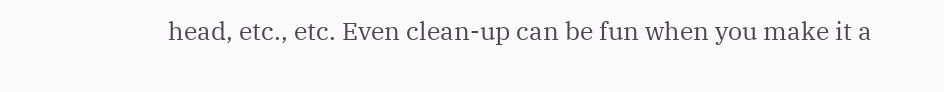head, etc., etc. Even clean-up can be fun when you make it a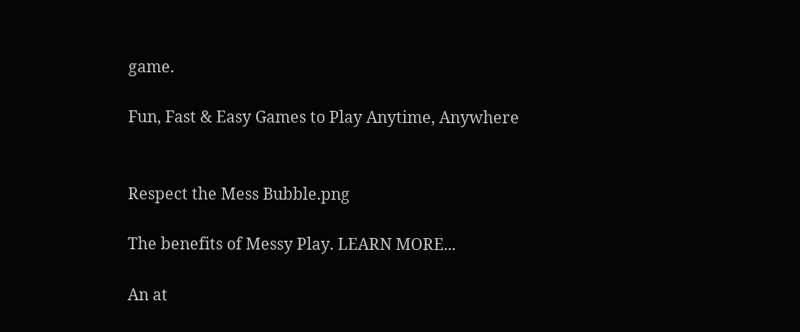game.

Fun, Fast & Easy Games to Play Anytime, Anywhere


Respect the Mess Bubble.png

The benefits of Messy Play. LEARN MORE...

An at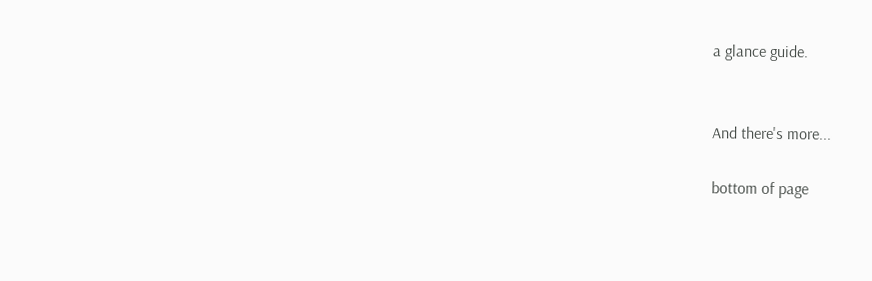a glance guide.


And there's more...

bottom of page